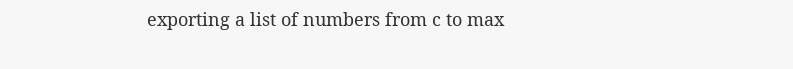exporting a list of numbers from c to max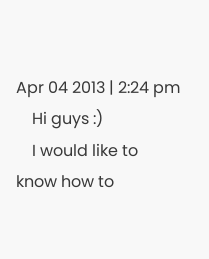Apr 04 2013 | 2:24 pm
    Hi guys :)
    I would like to know how to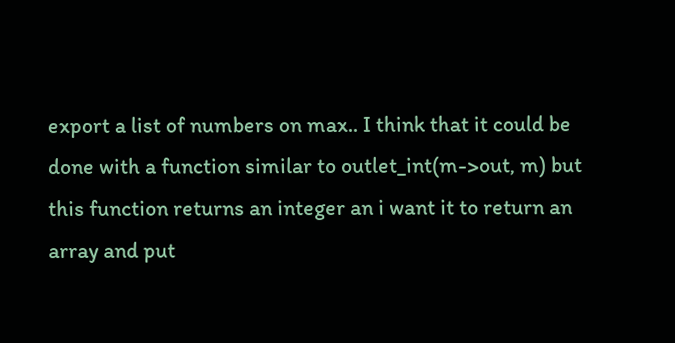export a list of numbers on max.. I think that it could be done with a function similar to outlet_int(m->out, m) but this function returns an integer an i want it to return an array and put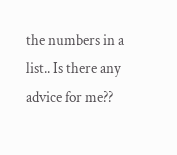the numbers in a list.. Is there any advice for me??